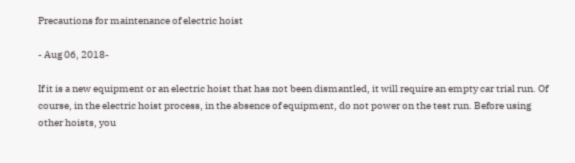Precautions for maintenance of electric hoist

- Aug 06, 2018-

If it is a new equipment or an electric hoist that has not been dismantled, it will require an empty car trial run. Of course, in the electric hoist process, in the absence of equipment, do not power on the test run. Before using other hoists, you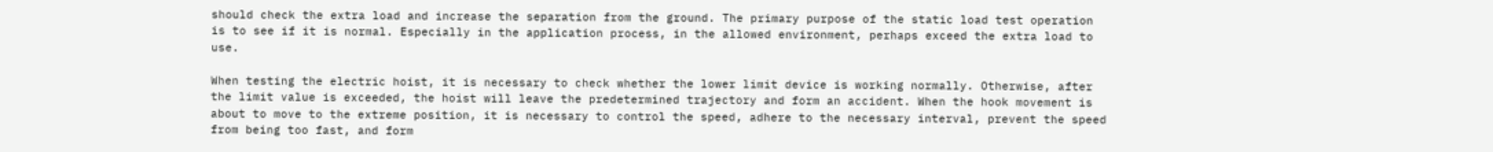should check the extra load and increase the separation from the ground. The primary purpose of the static load test operation is to see if it is normal. Especially in the application process, in the allowed environment, perhaps exceed the extra load to use.

When testing the electric hoist, it is necessary to check whether the lower limit device is working normally. Otherwise, after the limit value is exceeded, the hoist will leave the predetermined trajectory and form an accident. When the hook movement is about to move to the extreme position, it is necessary to control the speed, adhere to the necessary interval, prevent the speed from being too fast, and form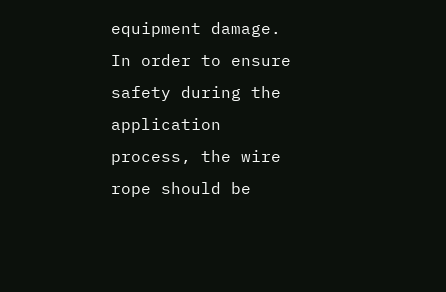equipment damage. In order to ensure safety during the application process, the wire rope should be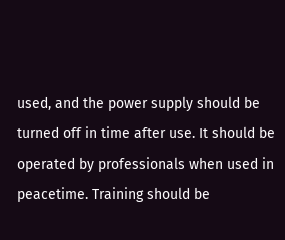used, and the power supply should be turned off in time after use. It should be operated by professionals when used in peacetime. Training should be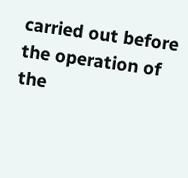carried out before the operation of the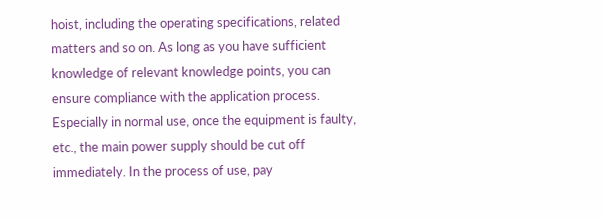hoist, including the operating specifications, related matters and so on. As long as you have sufficient knowledge of relevant knowledge points, you can ensure compliance with the application process. Especially in normal use, once the equipment is faulty, etc., the main power supply should be cut off immediately. In the process of use, pay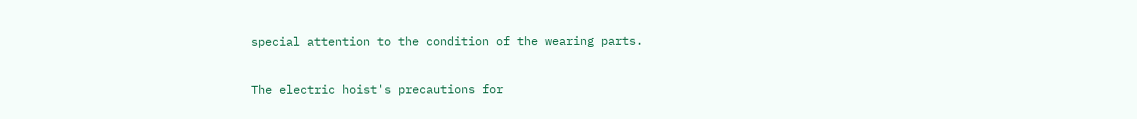special attention to the condition of the wearing parts.

The electric hoist's precautions for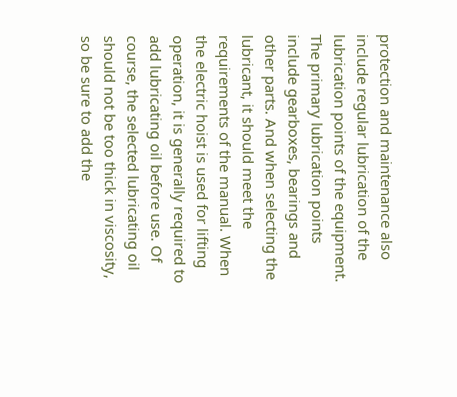protection and maintenance also include regular lubrication of the lubrication points of the equipment. The primary lubrication points include gearboxes, bearings and other parts. And when selecting the lubricant, it should meet the requirements of the manual. When the electric hoist is used for lifting operation, it is generally required to add lubricating oil before use. Of course, the selected lubricating oil should not be too thick in viscosity, so be sure to add the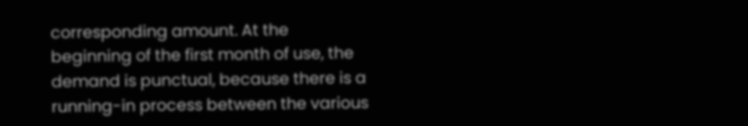corresponding amount. At the beginning of the first month of use, the demand is punctual, because there is a running-in process between the various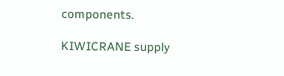components.

KIWICRANE supply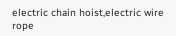electric chain hoist,electric wire rope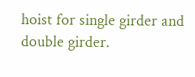hoist for single girder and double girder.